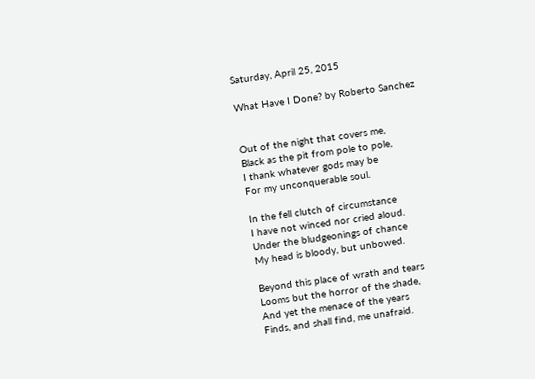Saturday, April 25, 2015

What Have I Done? by Roberto Sanchez


Out of the night that covers me,
Black as the pit from pole to pole,
I thank whatever gods may be
For my unconquerable soul.

In the fell clutch of circumstance
I have not winced nor cried aloud.
Under the bludgeonings of chance
My head is bloody, but unbowed.

Beyond this place of wrath and tears
Looms but the horror of the shade,
And yet the menace of the years
Finds, and shall find, me unafraid.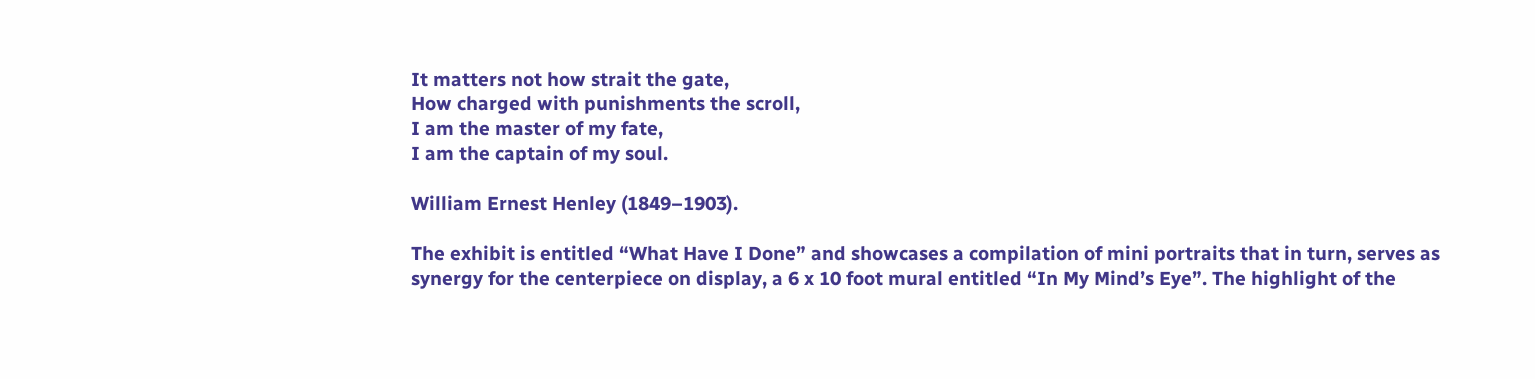It matters not how strait the gate,
How charged with punishments the scroll,
I am the master of my fate,
I am the captain of my soul.

William Ernest Henley (1849–1903).

The exhibit is entitled “What Have I Done” and showcases a compilation of mini portraits that in turn, serves as synergy for the centerpiece on display, a 6 x 10 foot mural entitled “In My Mind’s Eye”. The highlight of the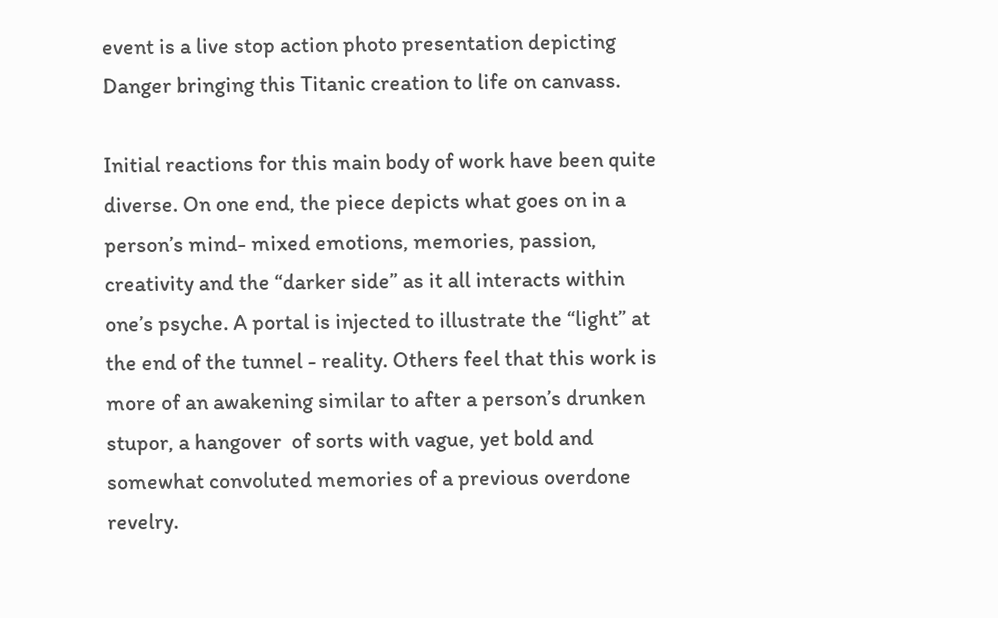event is a live stop action photo presentation depicting Danger bringing this Titanic creation to life on canvass.

Initial reactions for this main body of work have been quite diverse. On one end, the piece depicts what goes on in a person’s mind- mixed emotions, memories, passion, creativity and the “darker side” as it all interacts within one’s psyche. A portal is injected to illustrate the “light” at the end of the tunnel - reality. Others feel that this work is more of an awakening similar to after a person’s drunken stupor, a hangover  of sorts with vague, yet bold and somewhat convoluted memories of a previous overdone revelry.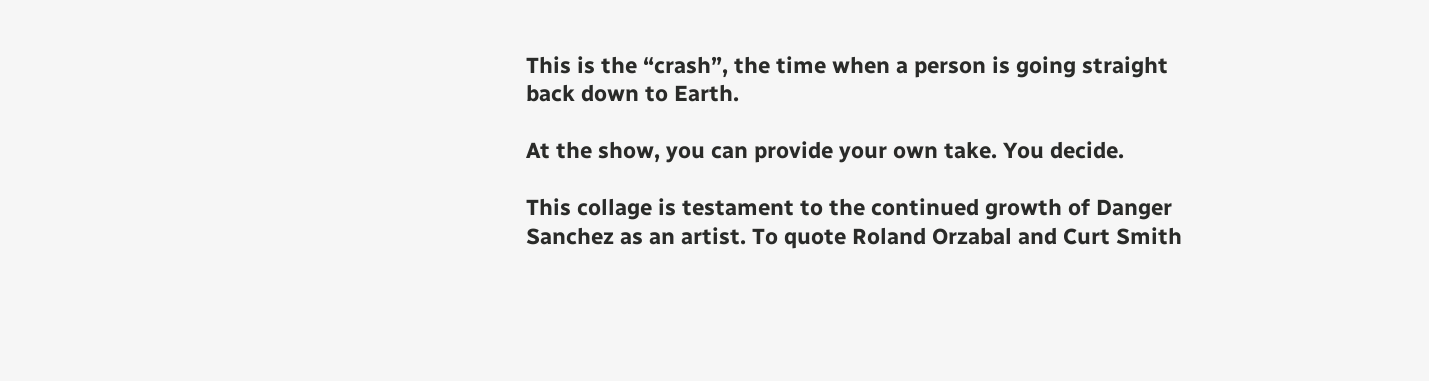This is the “crash”, the time when a person is going straight back down to Earth.

At the show, you can provide your own take. You decide.

This collage is testament to the continued growth of Danger Sanchez as an artist. To quote Roland Orzabal and Curt Smith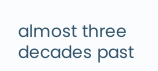almost three decades past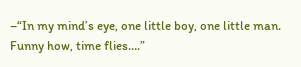–“In my mind’s eye, one little boy, one little man. Funny how, time flies….”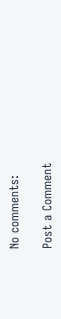No comments:

Post a Comment